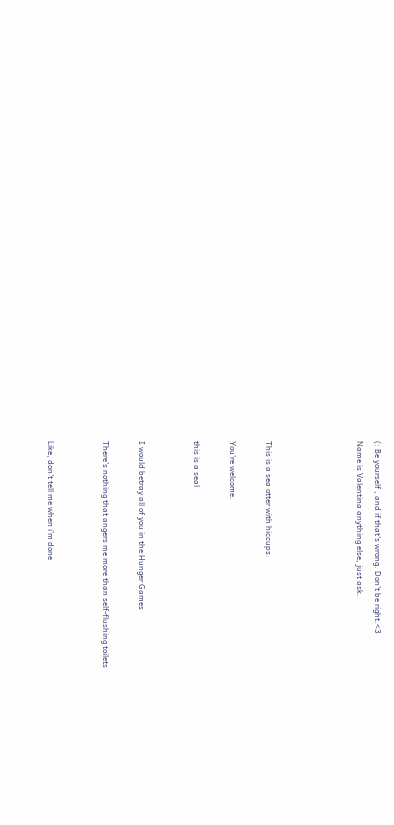(: Be yourself , and if that's wrong. Don't be right.<3
Name is Valentina anything else, just ask.




This is a sea otter with hiccups.

You’re welcome.

this is a seal


I would betray all of you in the Hunger Games

There’s nothing that angers me more than self-flushing toilets


Like, don’t tell me when i’m done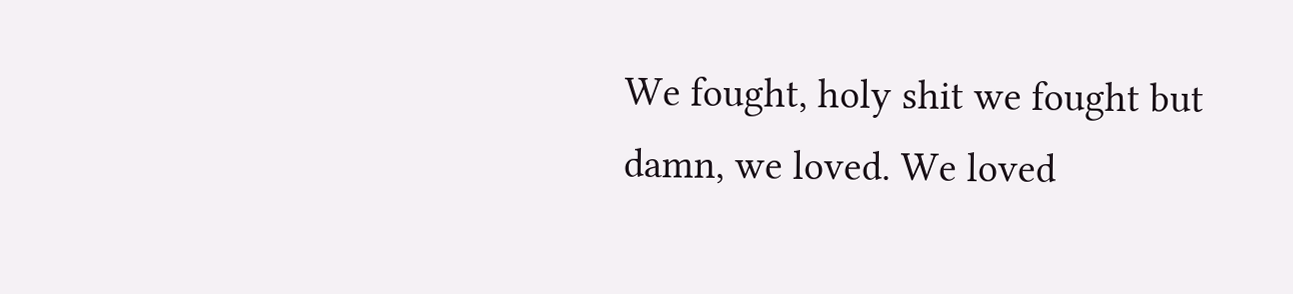We fought, holy shit we fought but damn, we loved. We loved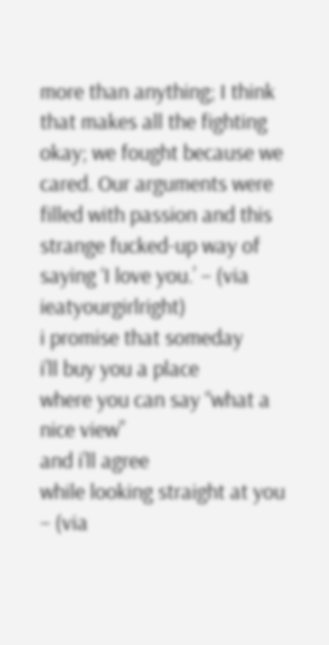more than anything; I think that makes all the fighting okay; we fought because we cared. Our arguments were filled with passion and this strange fucked-up way of saying ‘I love you.’ – (via ieatyourgirlright)
i promise that someday
i’ll buy you a place
where you can say “what a nice view”
and i’ll agree
while looking straight at you
– (via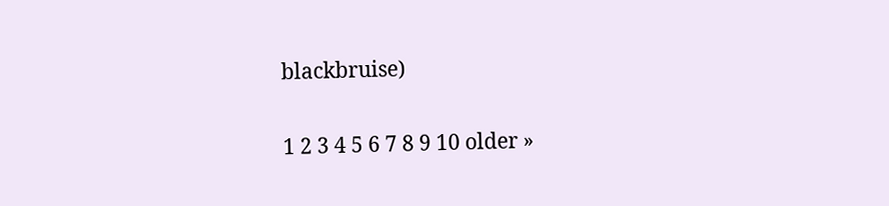blackbruise)

1 2 3 4 5 6 7 8 9 10 older »